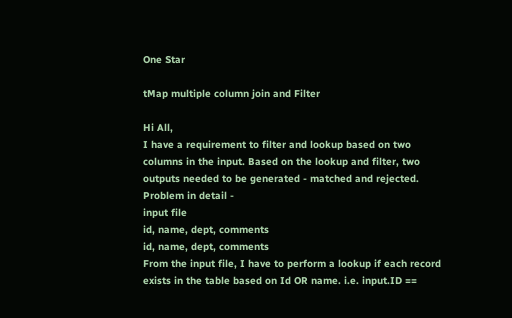One Star

tMap multiple column join and Filter

Hi All,
I have a requirement to filter and lookup based on two columns in the input. Based on the lookup and filter, two outputs needed to be generated - matched and rejected.
Problem in detail -
input file
id, name, dept, comments
id, name, dept, comments
From the input file, I have to perform a lookup if each record exists in the table based on Id OR name. i.e. input.ID ==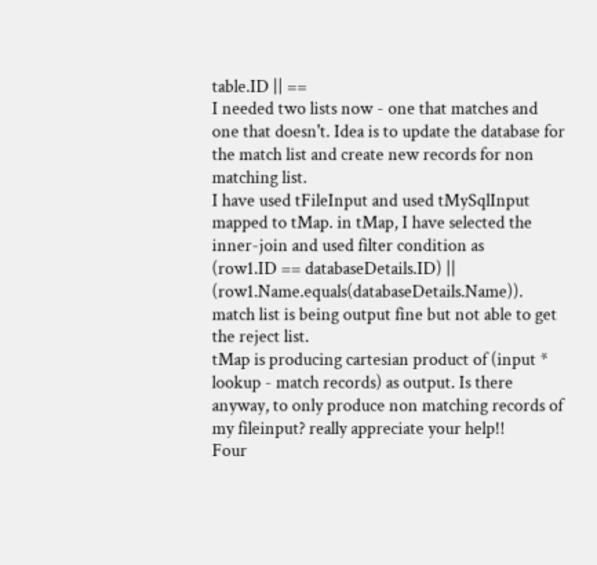table.ID || ==
I needed two lists now - one that matches and one that doesn't. Idea is to update the database for the match list and create new records for non matching list.
I have used tFileInput and used tMySqlInput mapped to tMap. in tMap, I have selected the inner-join and used filter condition as
(row1.ID == databaseDetails.ID) || (row1.Name.equals(databaseDetails.Name)). match list is being output fine but not able to get the reject list.
tMap is producing cartesian product of (input * lookup - match records) as output. Is there anyway, to only produce non matching records of my fileinput? really appreciate your help!!
Four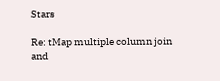Stars

Re: tMap multiple column join and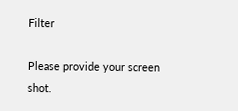Filter

Please provide your screen shot.